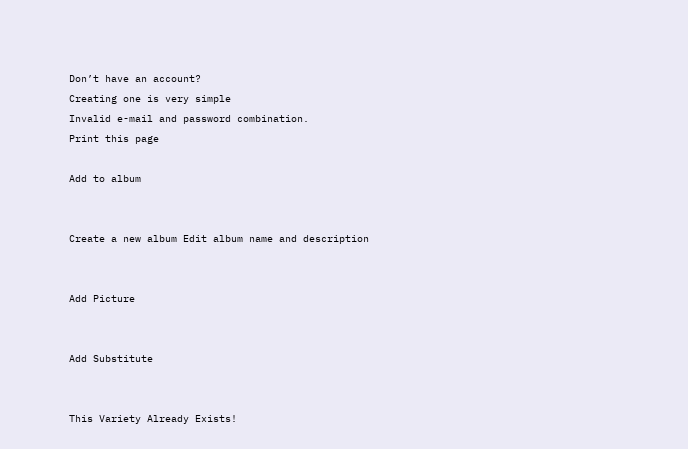Don’t have an account?
Creating one is very simple
Invalid e-mail and password combination.
Print this page

Add to album


Create a new album Edit album name and description


Add Picture


Add Substitute


This Variety Already Exists!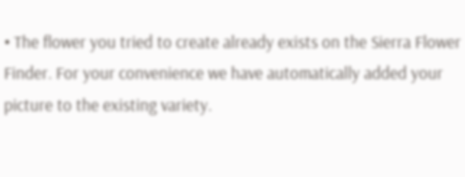• The flower you tried to create already exists on the Sierra Flower Finder. For your convenience we have automatically added your picture to the existing variety.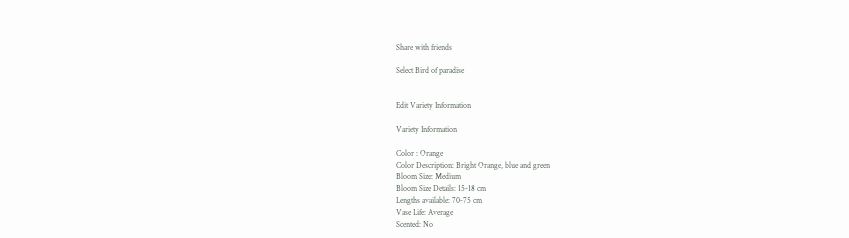Share with friends

Select Bird of paradise


Edit Variety Information

Variety Information

Color : Orange
Color Description: Bright Orange, blue and green
Bloom Size: Medium
Bloom Size Details: 15-18 cm
Lengths available: 70-75 cm
Vase Life: Average
Scented: No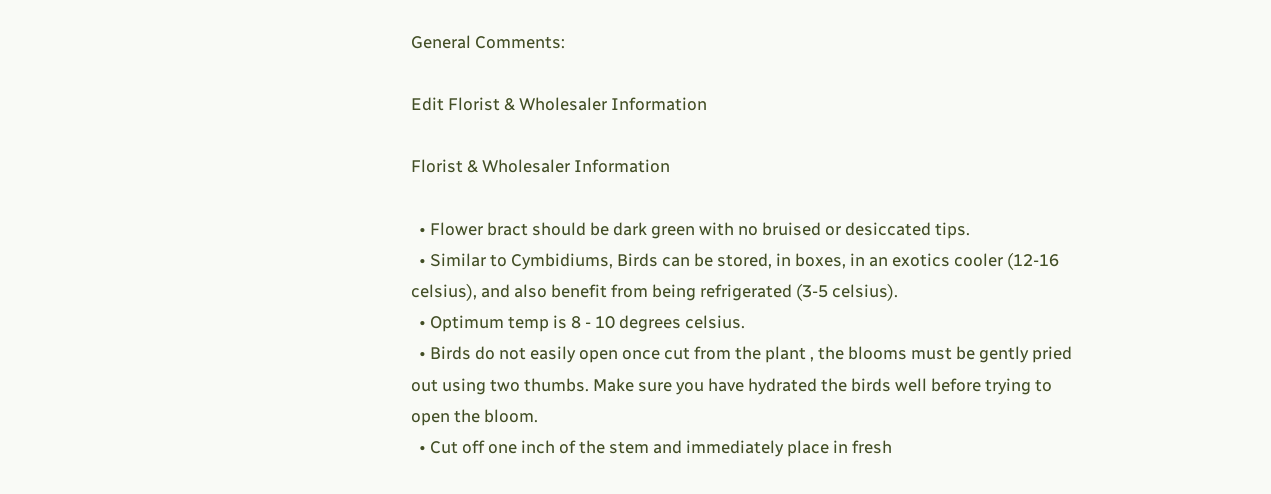General Comments:

Edit Florist & Wholesaler Information

Florist & Wholesaler Information

  • Flower bract should be dark green with no bruised or desiccated tips.
  • Similar to Cymbidiums, Birds can be stored, in boxes, in an exotics cooler (12-16 celsius), and also benefit from being refrigerated (3-5 celsius).
  • Optimum temp is 8 - 10 degrees celsius.
  • Birds do not easily open once cut from the plant , the blooms must be gently pried out using two thumbs. Make sure you have hydrated the birds well before trying to open the bloom.
  • Cut off one inch of the stem and immediately place in fresh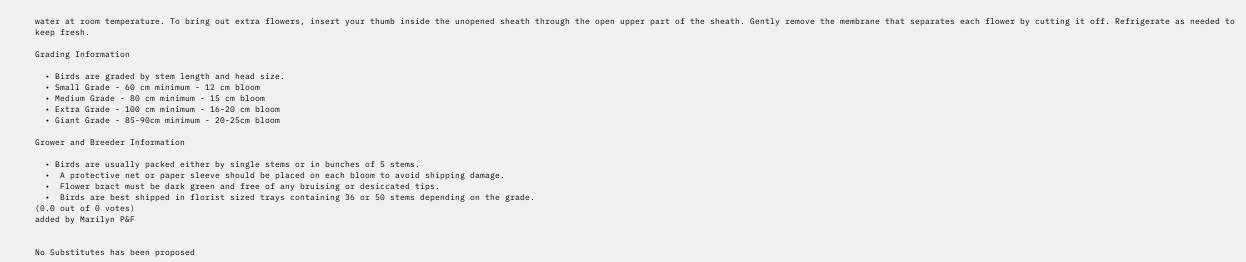water at room temperature. To bring out extra flowers, insert your thumb inside the unopened sheath through the open upper part of the sheath. Gently remove the membrane that separates each flower by cutting it off. Refrigerate as needed to keep fresh.

Grading Information

  • Birds are graded by stem length and head size.
  • Small Grade - 60 cm minimum - 12 cm bloom
  • Medium Grade - 80 cm minimum - 15 cm bloom
  • Extra Grade - 100 cm minimum - 16-20 cm bloom
  • Giant Grade - 85-90cm minimum - 20-25cm bloom

Grower and Breeder Information

  • Birds are usually packed either by single stems or in bunches of 5 stems.
  •  A protective net or paper sleeve should be placed on each bloom to avoid shipping damage.
  •  Flower bract must be dark green and free of any bruising or desiccated tips.
  •  Birds are best shipped in florist sized trays containing 36 or 50 stems depending on the grade.
(0.0 out of 0 votes)
added by Marilyn P&F


No Substitutes has been proposed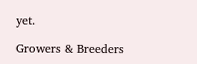yet.

Growers & Breeders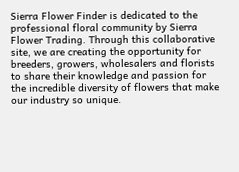Sierra Flower Finder is dedicated to the professional floral community by Sierra Flower Trading. Through this collaborative site, we are creating the opportunity for breeders, growers, wholesalers and florists to share their knowledge and passion for the incredible diversity of flowers that make our industry so unique.